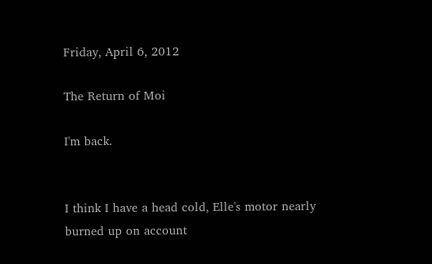Friday, April 6, 2012

The Return of Moi

I'm back.


I think I have a head cold, Elle's motor nearly burned up on account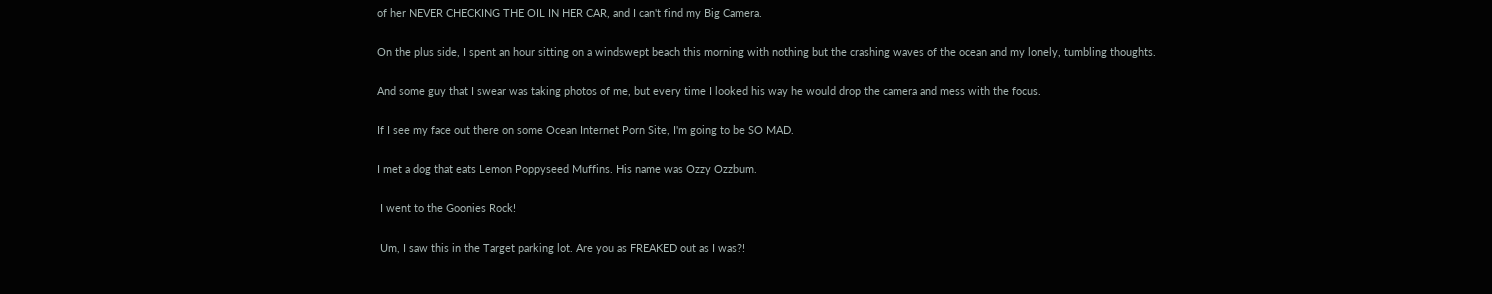of her NEVER CHECKING THE OIL IN HER CAR, and I can't find my Big Camera.

On the plus side, I spent an hour sitting on a windswept beach this morning with nothing but the crashing waves of the ocean and my lonely, tumbling thoughts.

And some guy that I swear was taking photos of me, but every time I looked his way he would drop the camera and mess with the focus.

If I see my face out there on some Ocean Internet Porn Site, I'm going to be SO MAD.

I met a dog that eats Lemon Poppyseed Muffins. His name was Ozzy Ozzbum.

 I went to the Goonies Rock!

 Um, I saw this in the Target parking lot. Are you as FREAKED out as I was?!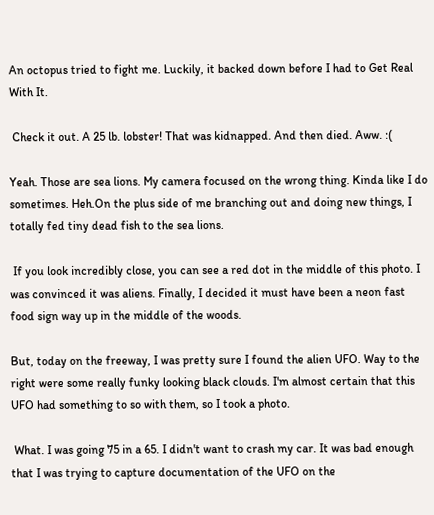An octopus tried to fight me. Luckily, it backed down before I had to Get Real With It.

 Check it out. A 25 lb. lobster! That was kidnapped. And then died. Aww. :(

Yeah. Those are sea lions. My camera focused on the wrong thing. Kinda like I do sometimes. Heh.On the plus side of me branching out and doing new things, I totally fed tiny dead fish to the sea lions.

 If you look incredibly close, you can see a red dot in the middle of this photo. I was convinced it was aliens. Finally, I decided it must have been a neon fast food sign way up in the middle of the woods.

But, today on the freeway, I was pretty sure I found the alien UFO. Way to the right were some really funky looking black clouds. I'm almost certain that this UFO had something to so with them, so I took a photo.

 What. I was going 75 in a 65. I didn't want to crash my car. It was bad enough that I was trying to capture documentation of the UFO on the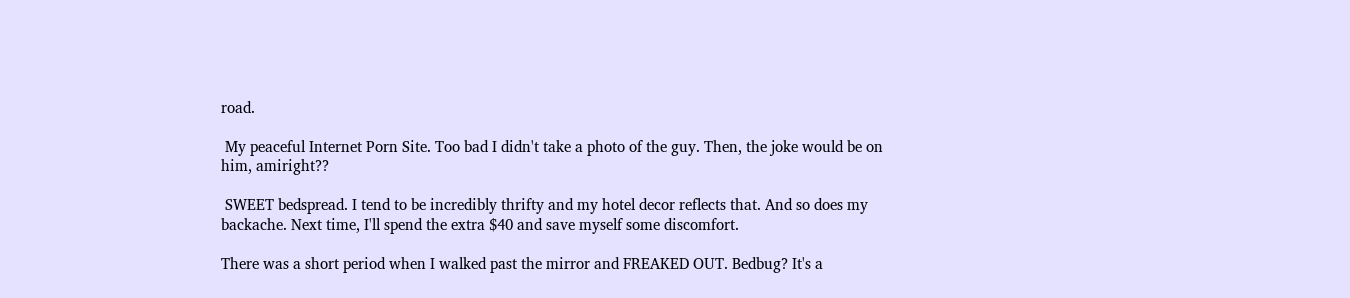road.

 My peaceful Internet Porn Site. Too bad I didn't take a photo of the guy. Then, the joke would be on him, amiright??

 SWEET bedspread. I tend to be incredibly thrifty and my hotel decor reflects that. And so does my backache. Next time, I'll spend the extra $40 and save myself some discomfort.

There was a short period when I walked past the mirror and FREAKED OUT. Bedbug? It's a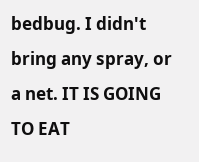bedbug. I didn't bring any spray, or a net. IT IS GOING TO EAT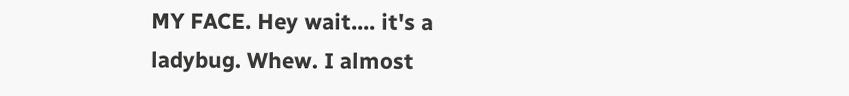MY FACE. Hey wait.... it's a ladybug. Whew. I almost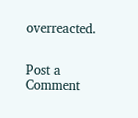overreacted.


Post a Comment